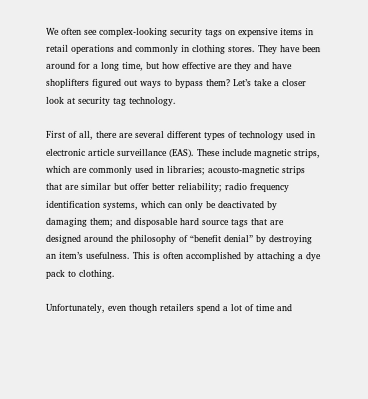We often see complex-looking security tags on expensive items in retail operations and commonly in clothing stores. They have been around for a long time, but how effective are they and have shoplifters figured out ways to bypass them? Let’s take a closer look at security tag technology.

First of all, there are several different types of technology used in electronic article surveillance (EAS). These include magnetic strips, which are commonly used in libraries; acousto-magnetic strips that are similar but offer better reliability; radio frequency identification systems, which can only be deactivated by damaging them; and disposable hard source tags that are designed around the philosophy of “benefit denial” by destroying an item’s usefulness. This is often accomplished by attaching a dye pack to clothing.

Unfortunately, even though retailers spend a lot of time and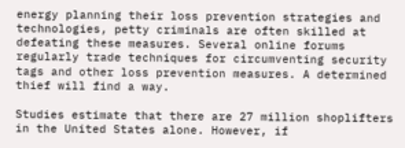energy planning their loss prevention strategies and technologies, petty criminals are often skilled at defeating these measures. Several online forums regularly trade techniques for circumventing security tags and other loss prevention measures. A determined thief will find a way.

Studies estimate that there are 27 million shoplifters in the United States alone. However, if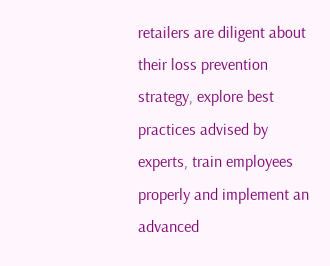retailers are diligent about their loss prevention strategy, explore best practices advised by experts, train employees properly and implement an advanced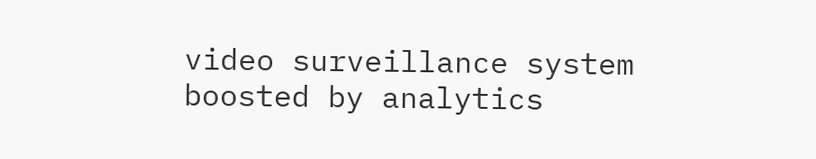video surveillance system boosted by analytics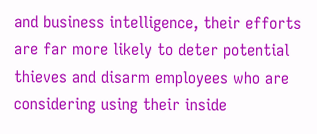and business intelligence, their efforts are far more likely to deter potential thieves and disarm employees who are considering using their inside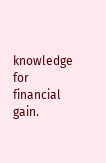knowledge for financial gain.